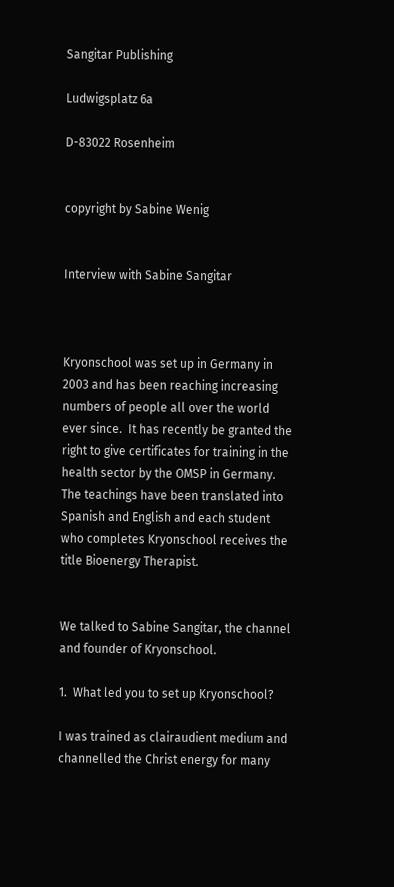Sangitar Publishing

Ludwigsplatz 6a

D-83022 Rosenheim


copyright by Sabine Wenig


Interview with Sabine Sangitar



Kryonschool was set up in Germany in 2003 and has been reaching increasing numbers of people all over the world ever since.  It has recently be granted the right to give certificates for training in the health sector by the OMSP in Germany.  The teachings have been translated into Spanish and English and each student who completes Kryonschool receives the title Bioenergy Therapist.


We talked to Sabine Sangitar, the channel and founder of Kryonschool.

1.  What led you to set up Kryonschool?

I was trained as clairaudient medium and channelled the Christ energy for many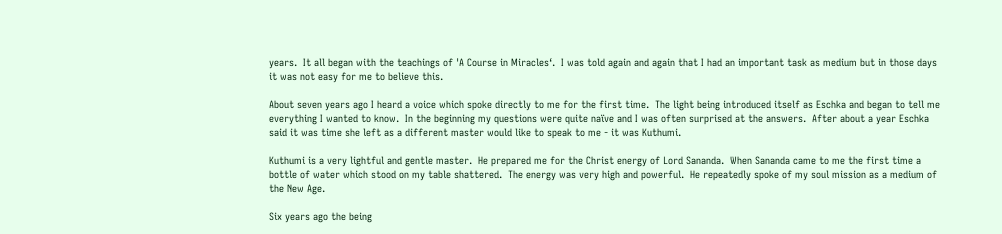years.  It all began with the teachings of 'A Course in Miracles‘.  I was told again and again that I had an important task as medium but in those days it was not easy for me to believe this.

About seven years ago I heard a voice which spoke directly to me for the first time.  The light being introduced itself as Eschka and began to tell me everything I wanted to know.  In the beginning my questions were quite naïve and I was often surprised at the answers.  After about a year Eschka said it was time she left as a different master would like to speak to me - it was Kuthumi.

Kuthumi is a very lightful and gentle master.  He prepared me for the Christ energy of Lord Sananda.  When Sananda came to me the first time a bottle of water which stood on my table shattered.  The energy was very high and powerful.  He repeatedly spoke of my soul mission as a medium of the New Age.

Six years ago the being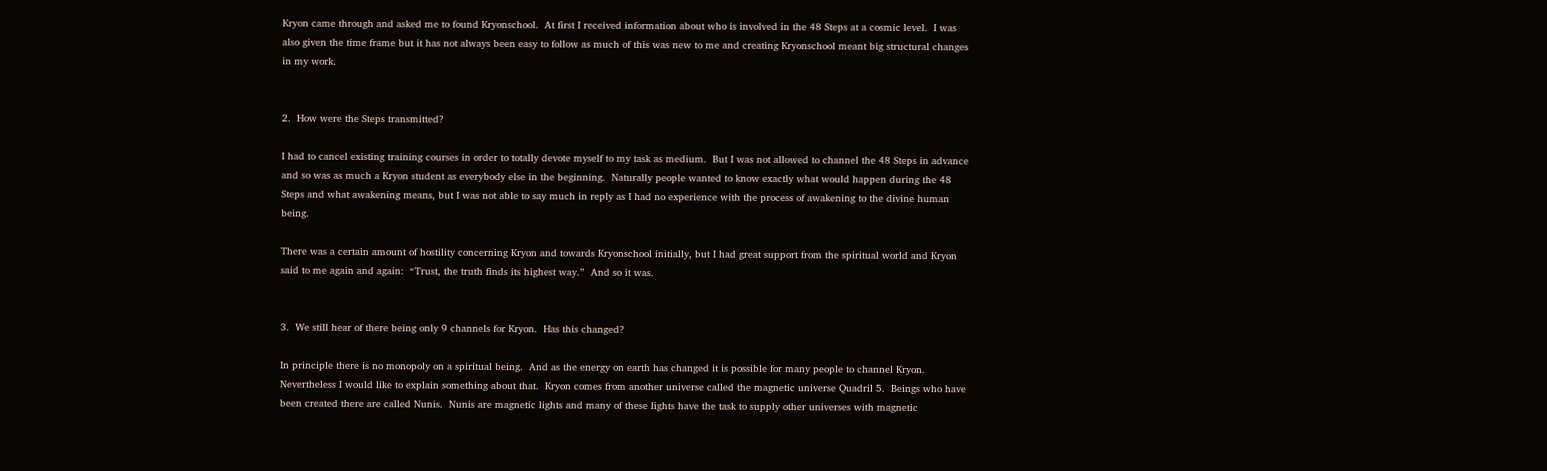Kryon came through and asked me to found Kryonschool.  At first I received information about who is involved in the 48 Steps at a cosmic level.  I was also given the time frame but it has not always been easy to follow as much of this was new to me and creating Kryonschool meant big structural changes in my work.


2.  How were the Steps transmitted?

I had to cancel existing training courses in order to totally devote myself to my task as medium.  But I was not allowed to channel the 48 Steps in advance and so was as much a Kryon student as everybody else in the beginning.  Naturally people wanted to know exactly what would happen during the 48 Steps and what awakening means, but I was not able to say much in reply as I had no experience with the process of awakening to the divine human being.

There was a certain amount of hostility concerning Kryon and towards Kryonschool initially, but I had great support from the spiritual world and Kryon said to me again and again:  “Trust, the truth finds its highest way.”  And so it was.


3.  We still hear of there being only 9 channels for Kryon.  Has this changed?

In principle there is no monopoly on a spiritual being.  And as the energy on earth has changed it is possible for many people to channel Kryon.  Nevertheless I would like to explain something about that.  Kryon comes from another universe called the magnetic universe Quadril 5.  Beings who have been created there are called Nunis.  Nunis are magnetic lights and many of these lights have the task to supply other universes with magnetic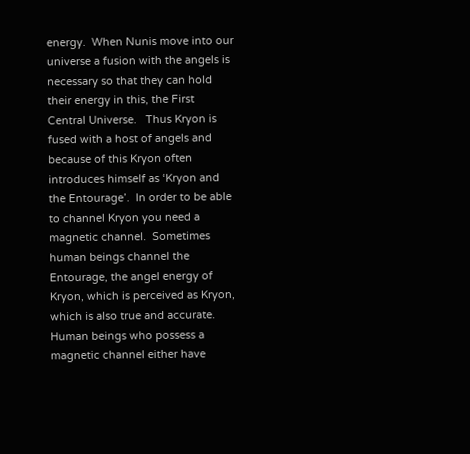energy.  When Nunis move into our universe a fusion with the angels is necessary so that they can hold their energy in this, the First Central Universe.   Thus Kryon is fused with a host of angels and because of this Kryon often introduces himself as ‘Kryon and the Entourage’.  In order to be able to channel Kryon you need a magnetic channel.  Sometimes human beings channel the Entourage, the angel energy of Kryon, which is perceived as Kryon, which is also true and accurate.  Human beings who possess a magnetic channel either have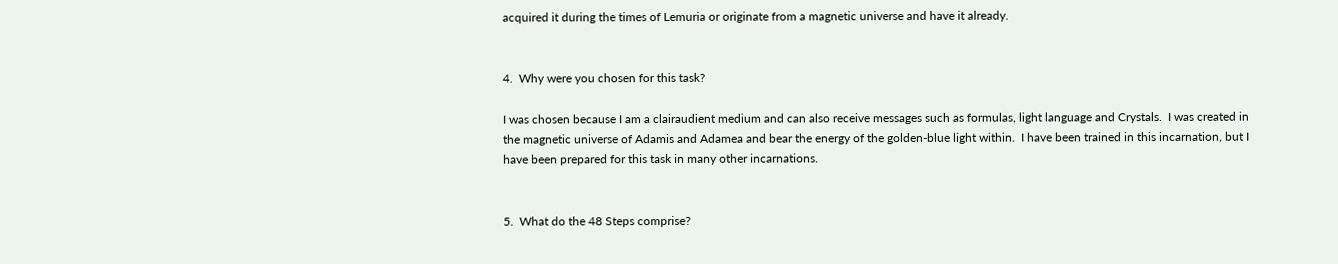acquired it during the times of Lemuria or originate from a magnetic universe and have it already.


4.  Why were you chosen for this task?

I was chosen because I am a clairaudient medium and can also receive messages such as formulas, light language and Crystals.  I was created in the magnetic universe of Adamis and Adamea and bear the energy of the golden-blue light within.  I have been trained in this incarnation, but I have been prepared for this task in many other incarnations.


5.  What do the 48 Steps comprise?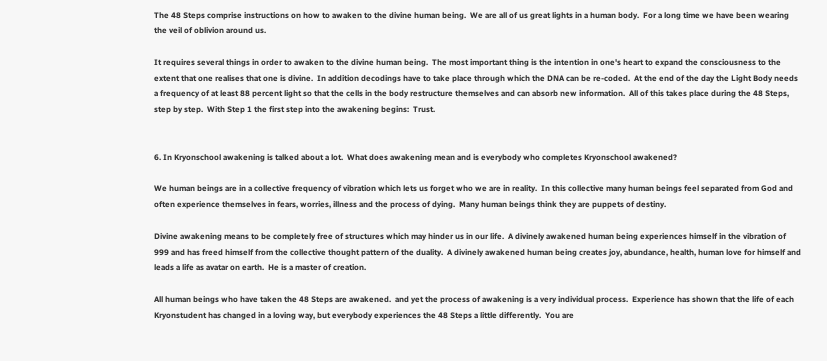The 48 Steps comprise instructions on how to awaken to the divine human being.  We are all of us great lights in a human body.  For a long time we have been wearing the veil of oblivion around us.

It requires several things in order to awaken to the divine human being.  The most important thing is the intention in one's heart to expand the consciousness to the extent that one realises that one is divine.  In addition decodings have to take place through which the DNA can be re-coded.  At the end of the day the Light Body needs a frequency of at least 88 percent light so that the cells in the body restructure themselves and can absorb new information.  All of this takes place during the 48 Steps, step by step.  With Step 1 the first step into the awakening begins:  Trust.


6. In Kryonschool awakening is talked about a lot.  What does awakening mean and is everybody who completes Kryonschool awakened?

We human beings are in a collective frequency of vibration which lets us forget who we are in reality.  In this collective many human beings feel separated from God and often experience themselves in fears, worries, illness and the process of dying.  Many human beings think they are puppets of destiny.

Divine awakening means to be completely free of structures which may hinder us in our life.  A divinely awakened human being experiences himself in the vibration of 999 and has freed himself from the collective thought pattern of the duality.  A divinely awakened human being creates joy, abundance, health, human love for himself and leads a life as avatar on earth.  He is a master of creation.

All human beings who have taken the 48 Steps are awakened.  and yet the process of awakening is a very individual process.  Experience has shown that the life of each Kryonstudent has changed in a loving way, but everybody experiences the 48 Steps a little differently.  You are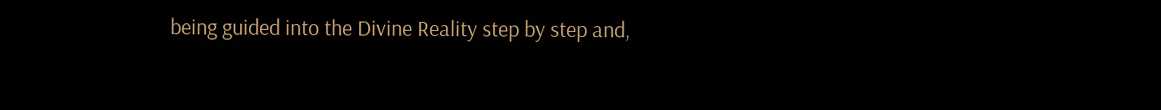being guided into the Divine Reality step by step and,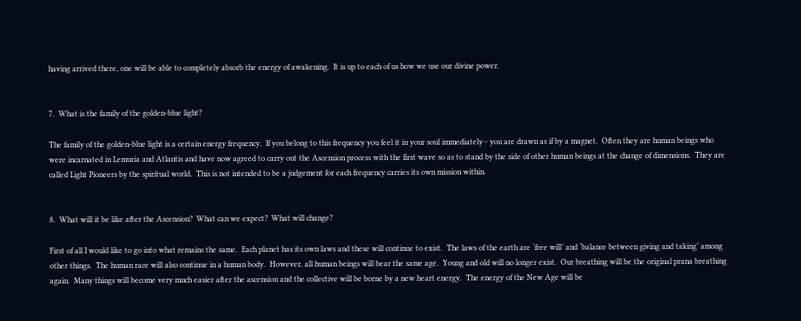having arrived there, one will be able to completely absorb the energy of awakening.  It is up to each of us how we use our divine power.


7.  What is the family of the golden-blue light?

The family of the golden-blue light is a certain energy frequency.  If you belong to this frequency you feel it in your soul immediately - you are drawn as if by a magnet.  Often they are human beings who were incarnated in Lemuria and Atlantis and have now agreed to carry out the Ascension process with the first wave so as to stand by the side of other human beings at the change of dimensions.  They are called Light Pioneers by the spiritual world.  This is not intended to be a judgement for each frequency carries its own mission within.


8.  What will it be like after the Ascension?  What can we expect?  What will change?

First of all I would like to go into what remains the same.  Each planet has its own laws and these will continue to exist.  The laws of the earth are ‘free will’ and ‘balance between giving and taking’ among other things.  The human race will also continue in a human body.  However, all human beings will bear the same age.  Young and old will no longer exist.  Our breathing will be the original prana breathing again.  Many things will become very much easier after the ascension and the collective will be borne by a new heart energy.  The energy of the New Age will be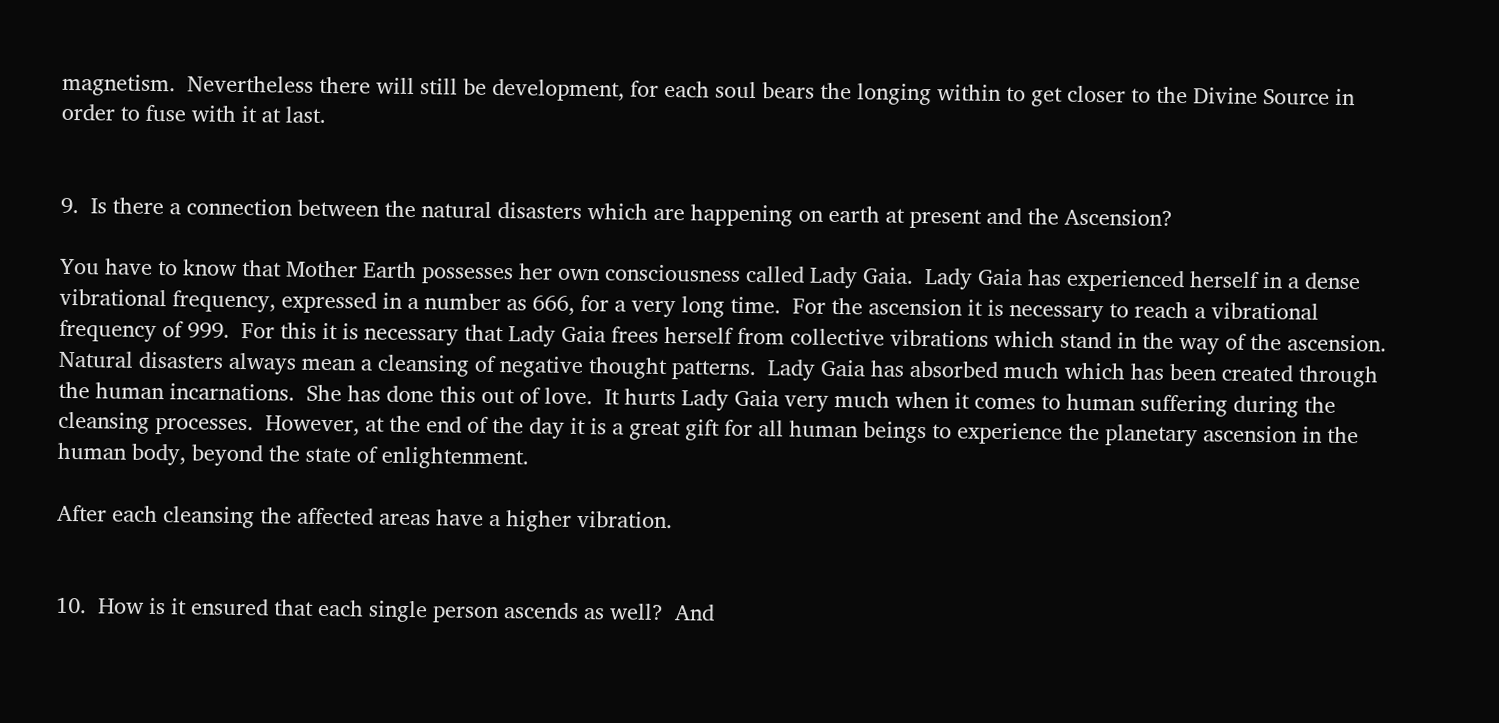magnetism.  Nevertheless there will still be development, for each soul bears the longing within to get closer to the Divine Source in order to fuse with it at last.


9.  Is there a connection between the natural disasters which are happening on earth at present and the Ascension?

You have to know that Mother Earth possesses her own consciousness called Lady Gaia.  Lady Gaia has experienced herself in a dense vibrational frequency, expressed in a number as 666, for a very long time.  For the ascension it is necessary to reach a vibrational frequency of 999.  For this it is necessary that Lady Gaia frees herself from collective vibrations which stand in the way of the ascension.  Natural disasters always mean a cleansing of negative thought patterns.  Lady Gaia has absorbed much which has been created through the human incarnations.  She has done this out of love.  It hurts Lady Gaia very much when it comes to human suffering during the cleansing processes.  However, at the end of the day it is a great gift for all human beings to experience the planetary ascension in the human body, beyond the state of enlightenment.

After each cleansing the affected areas have a higher vibration.


10.  How is it ensured that each single person ascends as well?  And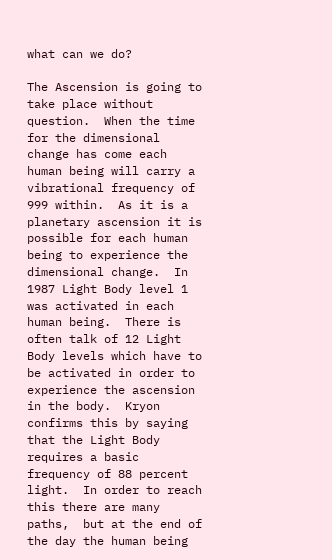what can we do?

The Ascension is going to take place without question.  When the time for the dimensional change has come each human being will carry a vibrational frequency of 999 within.  As it is a planetary ascension it is possible for each human being to experience the dimensional change.  In 1987 Light Body level 1 was activated in each human being.  There is often talk of 12 Light Body levels which have to be activated in order to experience the ascension in the body.  Kryon confirms this by saying that the Light Body requires a basic frequency of 88 percent light.  In order to reach this there are many paths,  but at the end of the day the human being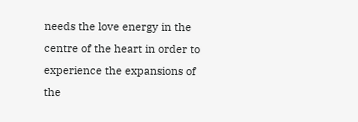needs the love energy in the centre of the heart in order to experience the expansions of the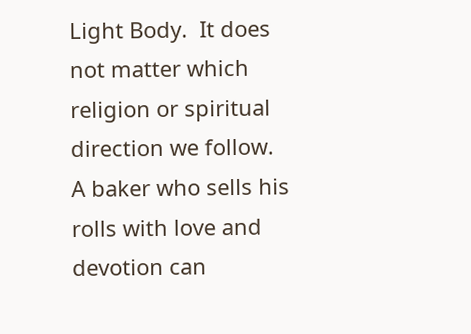Light Body.  It does not matter which religion or spiritual direction we follow.  A baker who sells his rolls with love and devotion can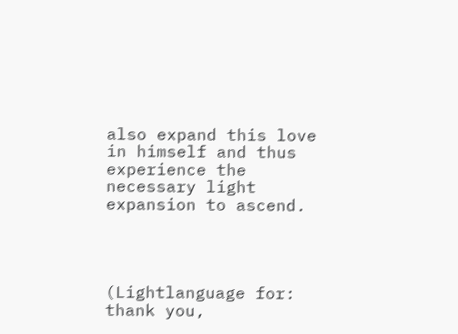also expand this love in himself and thus experience the necessary light expansion to ascend.




(Lightlanguage for: thank you,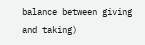balance between giving and taking)